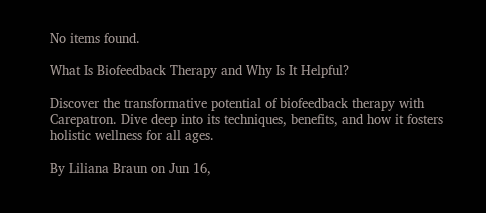No items found.

What Is Biofeedback Therapy and Why Is It Helpful?

Discover the transformative potential of biofeedback therapy with Carepatron. Dive deep into its techniques, benefits, and how it fosters holistic wellness for all ages.

By Liliana Braun on Jun 16,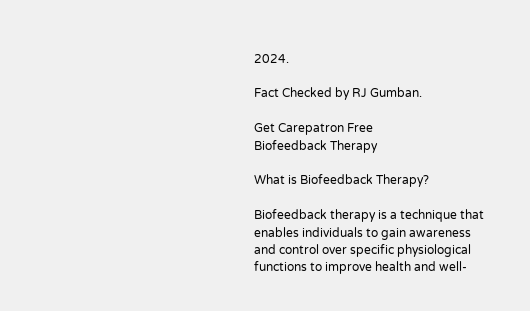2024.

Fact Checked by RJ Gumban.

Get Carepatron Free
Biofeedback Therapy

What is Biofeedback Therapy?

Biofeedback therapy is a technique that enables individuals to gain awareness and control over specific physiological functions to improve health and well-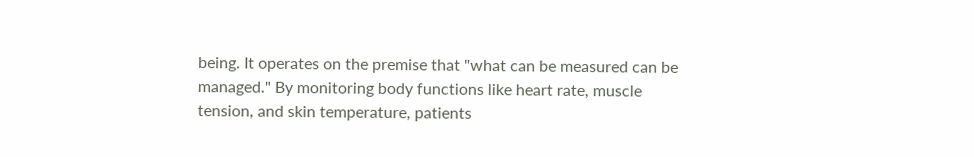being. It operates on the premise that "what can be measured can be managed." By monitoring body functions like heart rate, muscle tension, and skin temperature, patients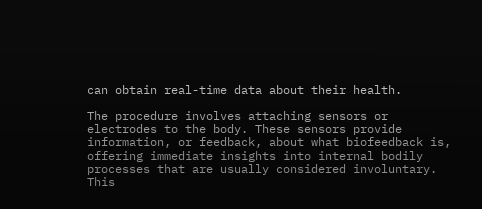can obtain real-time data about their health.

The procedure involves attaching sensors or electrodes to the body. These sensors provide information, or feedback, about what biofeedback is, offering immediate insights into internal bodily processes that are usually considered involuntary. This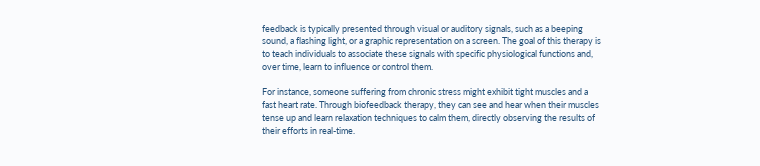feedback is typically presented through visual or auditory signals, such as a beeping sound, a flashing light, or a graphic representation on a screen. The goal of this therapy is to teach individuals to associate these signals with specific physiological functions and, over time, learn to influence or control them.

For instance, someone suffering from chronic stress might exhibit tight muscles and a fast heart rate. Through biofeedback therapy, they can see and hear when their muscles tense up and learn relaxation techniques to calm them, directly observing the results of their efforts in real-time.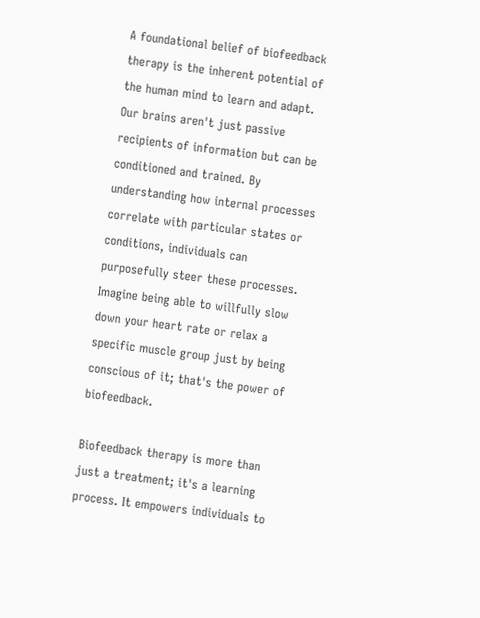A foundational belief of biofeedback therapy is the inherent potential of the human mind to learn and adapt. Our brains aren't just passive recipients of information but can be conditioned and trained. By understanding how internal processes correlate with particular states or conditions, individuals can purposefully steer these processes. Imagine being able to willfully slow down your heart rate or relax a specific muscle group just by being conscious of it; that's the power of biofeedback.

Biofeedback therapy is more than just a treatment; it's a learning process. It empowers individuals to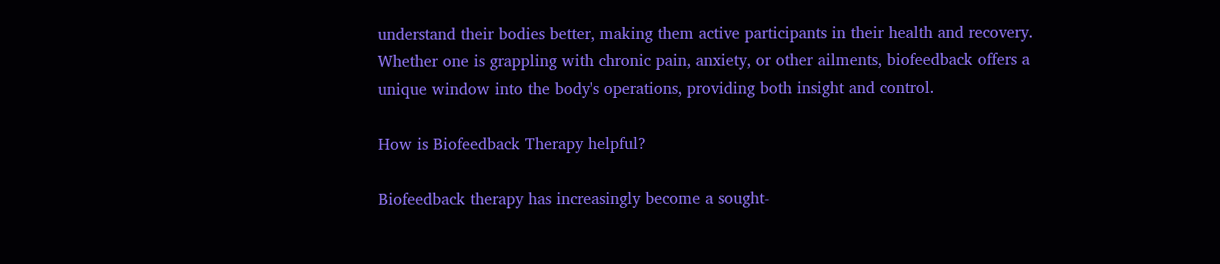understand their bodies better, making them active participants in their health and recovery. Whether one is grappling with chronic pain, anxiety, or other ailments, biofeedback offers a unique window into the body's operations, providing both insight and control.

How is Biofeedback Therapy helpful?

Biofeedback therapy has increasingly become a sought-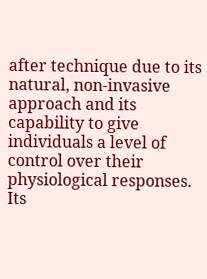after technique due to its natural, non-invasive approach and its capability to give individuals a level of control over their physiological responses. Its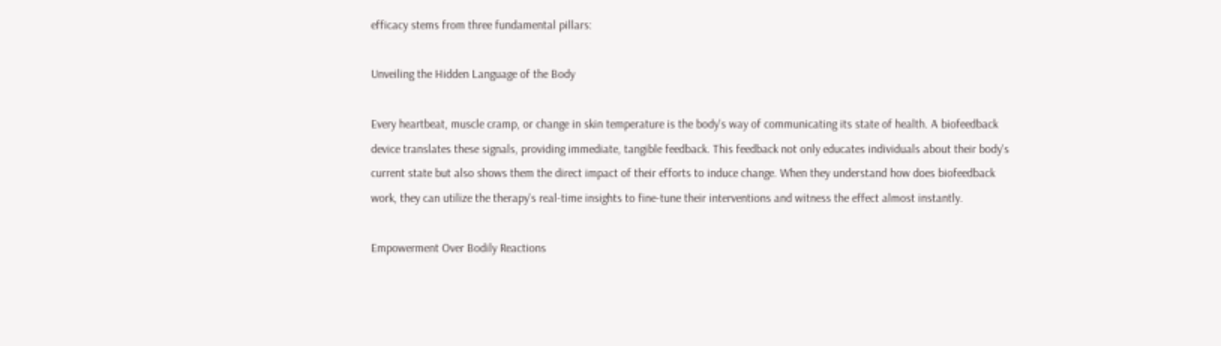efficacy stems from three fundamental pillars:

Unveiling the Hidden Language of the Body

Every heartbeat, muscle cramp, or change in skin temperature is the body's way of communicating its state of health. A biofeedback device translates these signals, providing immediate, tangible feedback. This feedback not only educates individuals about their body's current state but also shows them the direct impact of their efforts to induce change. When they understand how does biofeedback work, they can utilize the therapy's real-time insights to fine-tune their interventions and witness the effect almost instantly.

Empowerment Over Bodily Reactions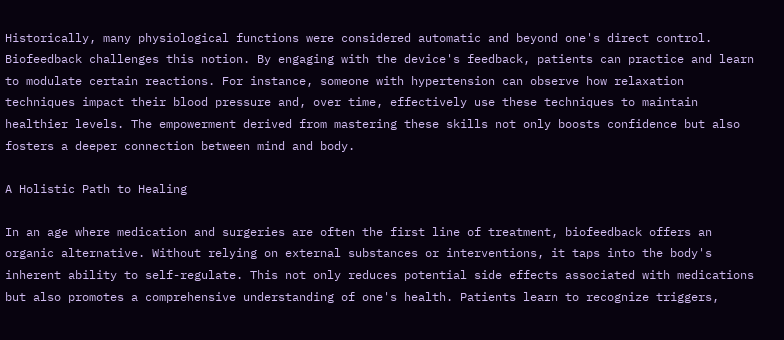Historically, many physiological functions were considered automatic and beyond one's direct control. Biofeedback challenges this notion. By engaging with the device's feedback, patients can practice and learn to modulate certain reactions. For instance, someone with hypertension can observe how relaxation techniques impact their blood pressure and, over time, effectively use these techniques to maintain healthier levels. The empowerment derived from mastering these skills not only boosts confidence but also fosters a deeper connection between mind and body.

A Holistic Path to Healing

In an age where medication and surgeries are often the first line of treatment, biofeedback offers an organic alternative. Without relying on external substances or interventions, it taps into the body's inherent ability to self-regulate. This not only reduces potential side effects associated with medications but also promotes a comprehensive understanding of one's health. Patients learn to recognize triggers,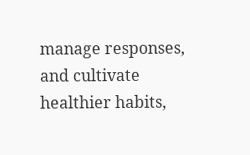manage responses, and cultivate healthier habits,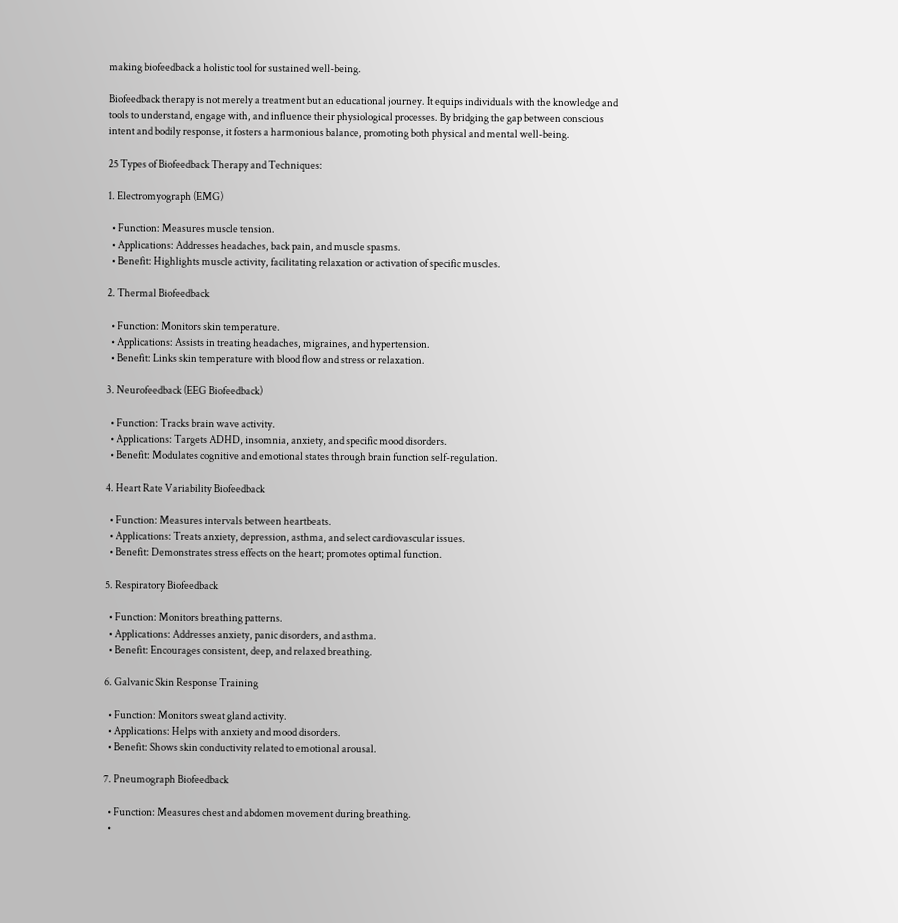making biofeedback a holistic tool for sustained well-being.

Biofeedback therapy is not merely a treatment but an educational journey. It equips individuals with the knowledge and tools to understand, engage with, and influence their physiological processes. By bridging the gap between conscious intent and bodily response, it fosters a harmonious balance, promoting both physical and mental well-being.

25 Types of Biofeedback Therapy and Techniques:

1. Electromyograph (EMG)

  • Function: Measures muscle tension.
  • Applications: Addresses headaches, back pain, and muscle spasms.
  • Benefit: Highlights muscle activity, facilitating relaxation or activation of specific muscles.

2. Thermal Biofeedback

  • Function: Monitors skin temperature.
  • Applications: Assists in treating headaches, migraines, and hypertension.
  • Benefit: Links skin temperature with blood flow and stress or relaxation.

3. Neurofeedback (EEG Biofeedback)

  • Function: Tracks brain wave activity.
  • Applications: Targets ADHD, insomnia, anxiety, and specific mood disorders.
  • Benefit: Modulates cognitive and emotional states through brain function self-regulation.

4. Heart Rate Variability Biofeedback

  • Function: Measures intervals between heartbeats.
  • Applications: Treats anxiety, depression, asthma, and select cardiovascular issues.
  • Benefit: Demonstrates stress effects on the heart; promotes optimal function.

5. Respiratory Biofeedback

  • Function: Monitors breathing patterns.
  • Applications: Addresses anxiety, panic disorders, and asthma.
  • Benefit: Encourages consistent, deep, and relaxed breathing.

6. Galvanic Skin Response Training

  • Function: Monitors sweat gland activity.
  • Applications: Helps with anxiety and mood disorders.
  • Benefit: Shows skin conductivity related to emotional arousal.

7. Pneumograph Biofeedback

  • Function: Measures chest and abdomen movement during breathing.
  •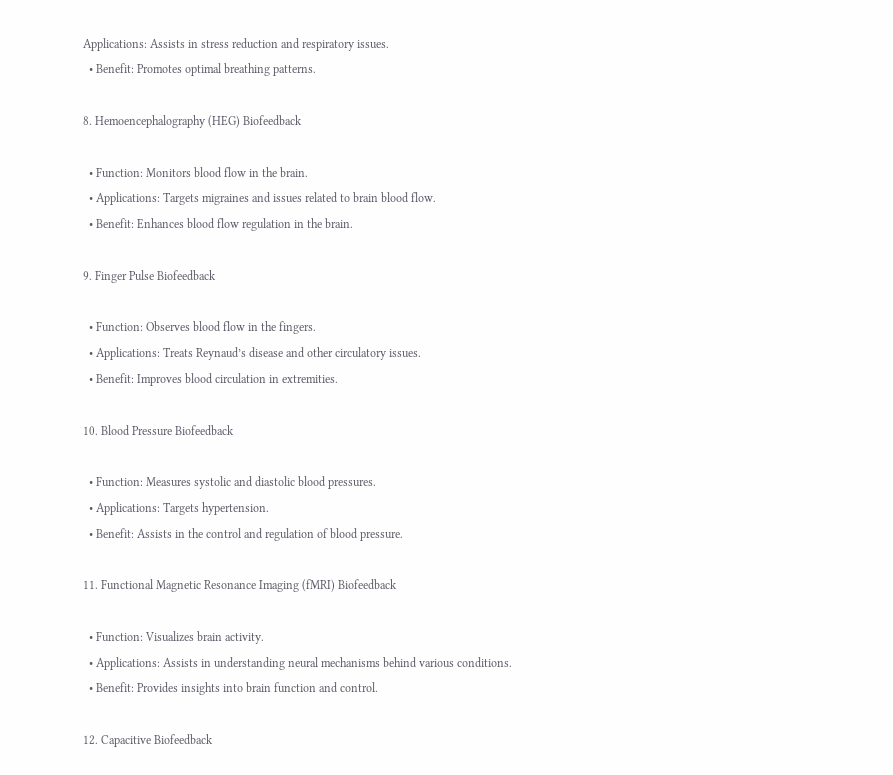Applications: Assists in stress reduction and respiratory issues.
  • Benefit: Promotes optimal breathing patterns.

8. Hemoencephalography (HEG) Biofeedback

  • Function: Monitors blood flow in the brain.
  • Applications: Targets migraines and issues related to brain blood flow.
  • Benefit: Enhances blood flow regulation in the brain.

9. Finger Pulse Biofeedback

  • Function: Observes blood flow in the fingers.
  • Applications: Treats Reynaud’s disease and other circulatory issues.
  • Benefit: Improves blood circulation in extremities.

10. Blood Pressure Biofeedback

  • Function: Measures systolic and diastolic blood pressures.
  • Applications: Targets hypertension.
  • Benefit: Assists in the control and regulation of blood pressure.

11. Functional Magnetic Resonance Imaging (fMRI) Biofeedback

  • Function: Visualizes brain activity.
  • Applications: Assists in understanding neural mechanisms behind various conditions.
  • Benefit: Provides insights into brain function and control.

12. Capacitive Biofeedback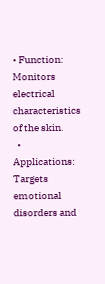• Function: Monitors electrical characteristics of the skin.
  • Applications: Targets emotional disorders and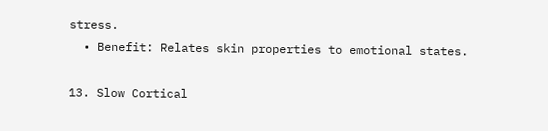stress.
  • Benefit: Relates skin properties to emotional states.

13. Slow Cortical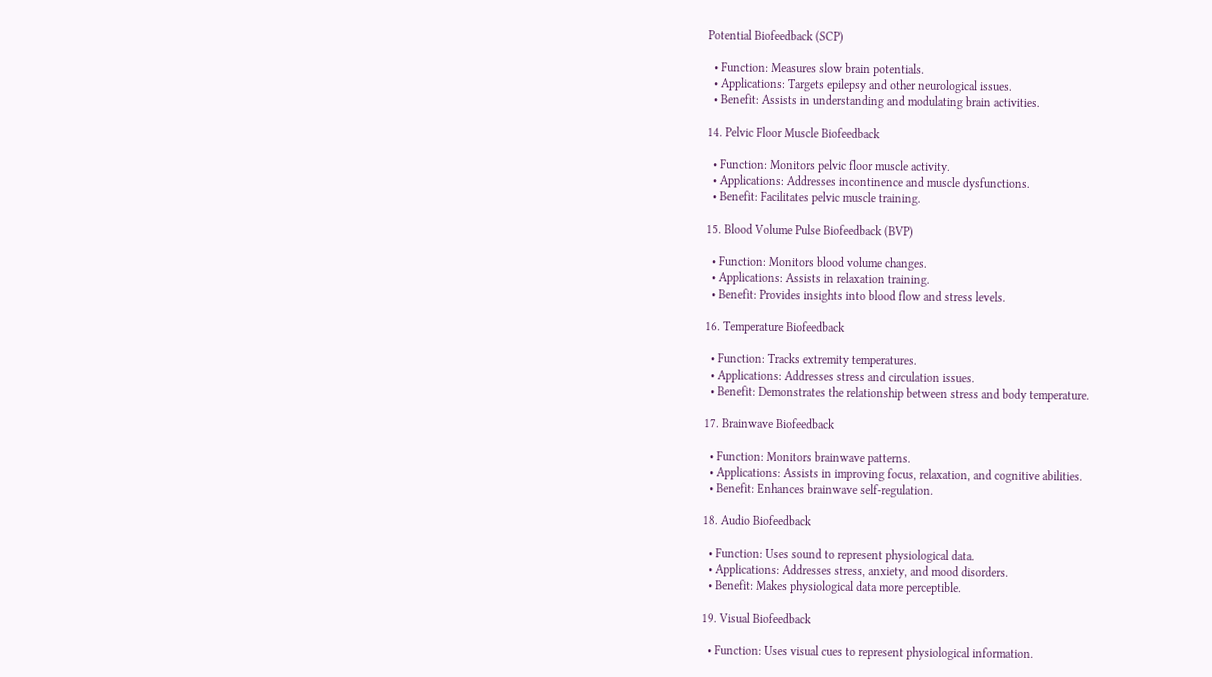Potential Biofeedback (SCP)

  • Function: Measures slow brain potentials.
  • Applications: Targets epilepsy and other neurological issues.
  • Benefit: Assists in understanding and modulating brain activities.

14. Pelvic Floor Muscle Biofeedback

  • Function: Monitors pelvic floor muscle activity.
  • Applications: Addresses incontinence and muscle dysfunctions.
  • Benefit: Facilitates pelvic muscle training.

15. Blood Volume Pulse Biofeedback (BVP)

  • Function: Monitors blood volume changes.
  • Applications: Assists in relaxation training.
  • Benefit: Provides insights into blood flow and stress levels.

16. Temperature Biofeedback

  • Function: Tracks extremity temperatures.
  • Applications: Addresses stress and circulation issues.
  • Benefit: Demonstrates the relationship between stress and body temperature.

17. Brainwave Biofeedback

  • Function: Monitors brainwave patterns.
  • Applications: Assists in improving focus, relaxation, and cognitive abilities.
  • Benefit: Enhances brainwave self-regulation.

18. Audio Biofeedback

  • Function: Uses sound to represent physiological data.
  • Applications: Addresses stress, anxiety, and mood disorders.
  • Benefit: Makes physiological data more perceptible.

19. Visual Biofeedback

  • Function: Uses visual cues to represent physiological information.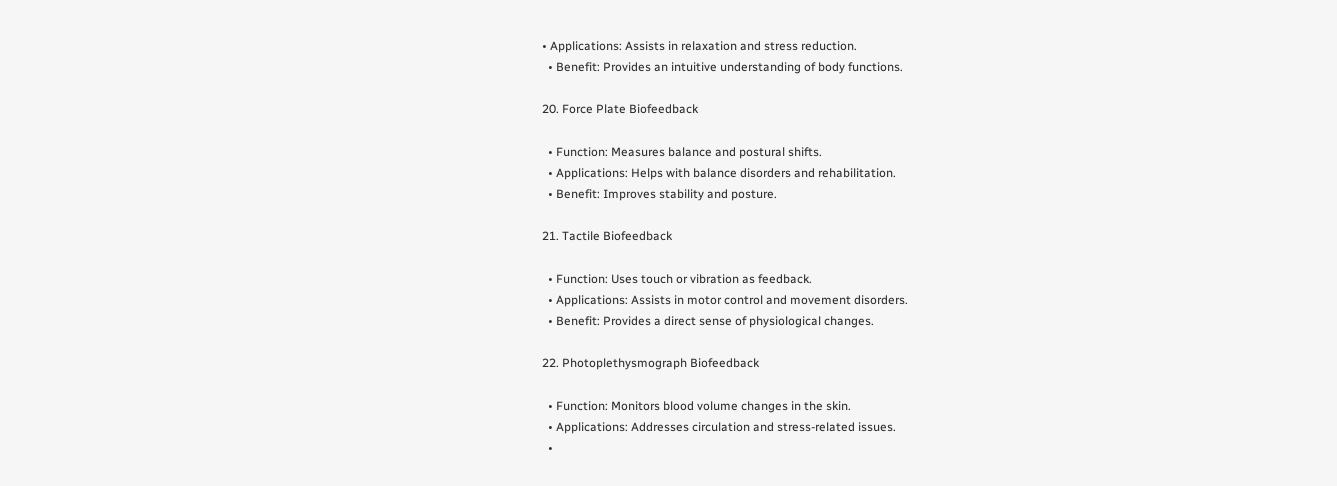• Applications: Assists in relaxation and stress reduction.
  • Benefit: Provides an intuitive understanding of body functions.

20. Force Plate Biofeedback

  • Function: Measures balance and postural shifts.
  • Applications: Helps with balance disorders and rehabilitation.
  • Benefit: Improves stability and posture.

21. Tactile Biofeedback

  • Function: Uses touch or vibration as feedback.
  • Applications: Assists in motor control and movement disorders.
  • Benefit: Provides a direct sense of physiological changes.

22. Photoplethysmograph Biofeedback

  • Function: Monitors blood volume changes in the skin.
  • Applications: Addresses circulation and stress-related issues.
  •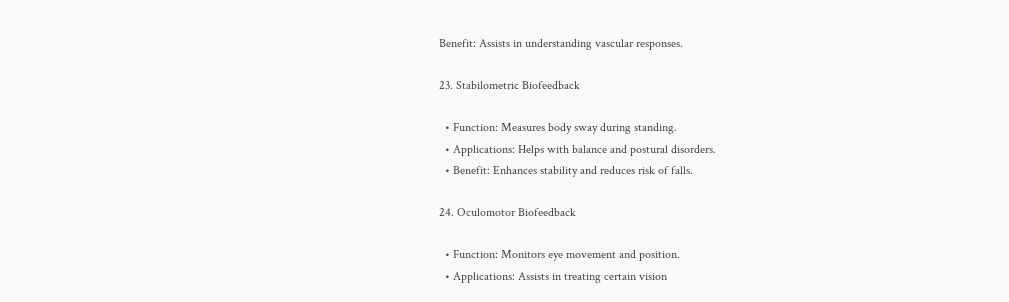Benefit: Assists in understanding vascular responses.

23. Stabilometric Biofeedback

  • Function: Measures body sway during standing.
  • Applications: Helps with balance and postural disorders.
  • Benefit: Enhances stability and reduces risk of falls.

24. Oculomotor Biofeedback

  • Function: Monitors eye movement and position.
  • Applications: Assists in treating certain vision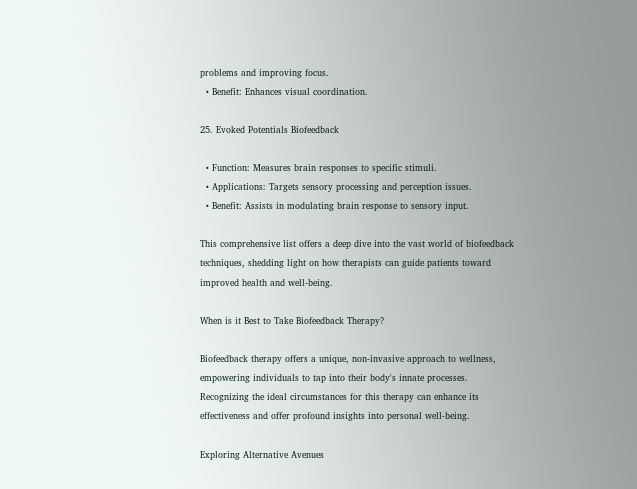problems and improving focus.
  • Benefit: Enhances visual coordination.

25. Evoked Potentials Biofeedback

  • Function: Measures brain responses to specific stimuli.
  • Applications: Targets sensory processing and perception issues.
  • Benefit: Assists in modulating brain response to sensory input.

This comprehensive list offers a deep dive into the vast world of biofeedback techniques, shedding light on how therapists can guide patients toward improved health and well-being.

When is it Best to Take Biofeedback Therapy?

Biofeedback therapy offers a unique, non-invasive approach to wellness, empowering individuals to tap into their body's innate processes. Recognizing the ideal circumstances for this therapy can enhance its effectiveness and offer profound insights into personal well-being.

Exploring Alternative Avenues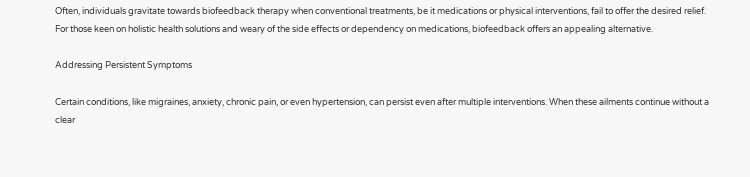Often, individuals gravitate towards biofeedback therapy when conventional treatments, be it medications or physical interventions, fail to offer the desired relief. For those keen on holistic health solutions and weary of the side effects or dependency on medications, biofeedback offers an appealing alternative.

Addressing Persistent Symptoms

Certain conditions, like migraines, anxiety, chronic pain, or even hypertension, can persist even after multiple interventions. When these ailments continue without a clear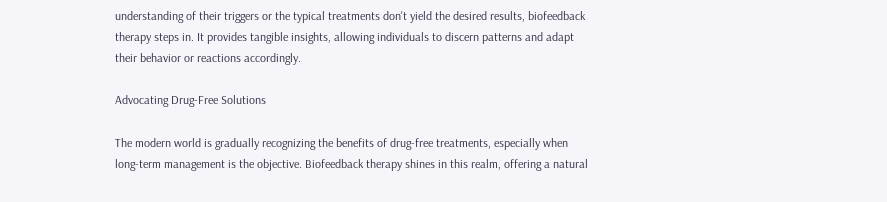understanding of their triggers or the typical treatments don't yield the desired results, biofeedback therapy steps in. It provides tangible insights, allowing individuals to discern patterns and adapt their behavior or reactions accordingly.

Advocating Drug-Free Solutions

The modern world is gradually recognizing the benefits of drug-free treatments, especially when long-term management is the objective. Biofeedback therapy shines in this realm, offering a natural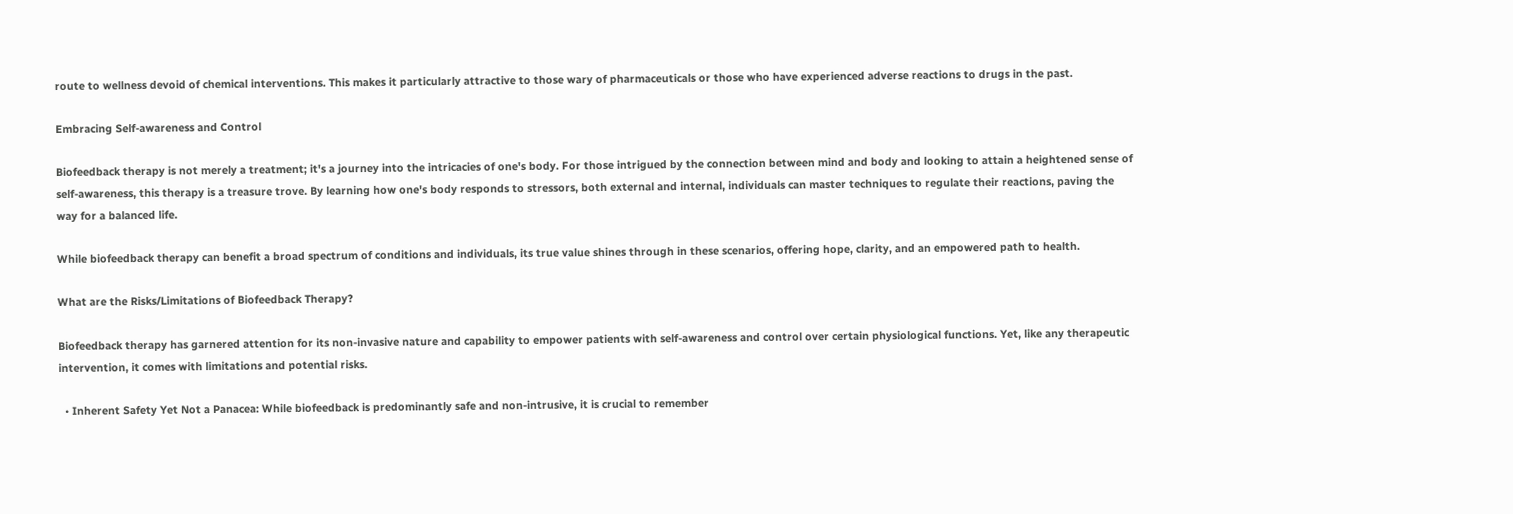route to wellness devoid of chemical interventions. This makes it particularly attractive to those wary of pharmaceuticals or those who have experienced adverse reactions to drugs in the past.

Embracing Self-awareness and Control

Biofeedback therapy is not merely a treatment; it's a journey into the intricacies of one's body. For those intrigued by the connection between mind and body and looking to attain a heightened sense of self-awareness, this therapy is a treasure trove. By learning how one's body responds to stressors, both external and internal, individuals can master techniques to regulate their reactions, paving the way for a balanced life.

While biofeedback therapy can benefit a broad spectrum of conditions and individuals, its true value shines through in these scenarios, offering hope, clarity, and an empowered path to health.

What are the Risks/Limitations of Biofeedback Therapy?

Biofeedback therapy has garnered attention for its non-invasive nature and capability to empower patients with self-awareness and control over certain physiological functions. Yet, like any therapeutic intervention, it comes with limitations and potential risks.

  • Inherent Safety Yet Not a Panacea: While biofeedback is predominantly safe and non-intrusive, it is crucial to remember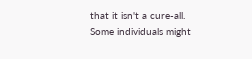that it isn't a cure-all. Some individuals might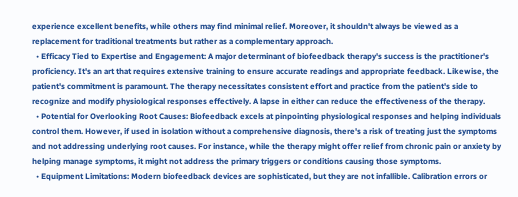experience excellent benefits, while others may find minimal relief. Moreover, it shouldn't always be viewed as a replacement for traditional treatments but rather as a complementary approach.
  • Efficacy Tied to Expertise and Engagement: A major determinant of biofeedback therapy's success is the practitioner's proficiency. It's an art that requires extensive training to ensure accurate readings and appropriate feedback. Likewise, the patient's commitment is paramount. The therapy necessitates consistent effort and practice from the patient's side to recognize and modify physiological responses effectively. A lapse in either can reduce the effectiveness of the therapy.
  • Potential for Overlooking Root Causes: Biofeedback excels at pinpointing physiological responses and helping individuals control them. However, if used in isolation without a comprehensive diagnosis, there's a risk of treating just the symptoms and not addressing underlying root causes. For instance, while the therapy might offer relief from chronic pain or anxiety by helping manage symptoms, it might not address the primary triggers or conditions causing those symptoms.
  • Equipment Limitations: Modern biofeedback devices are sophisticated, but they are not infallible. Calibration errors or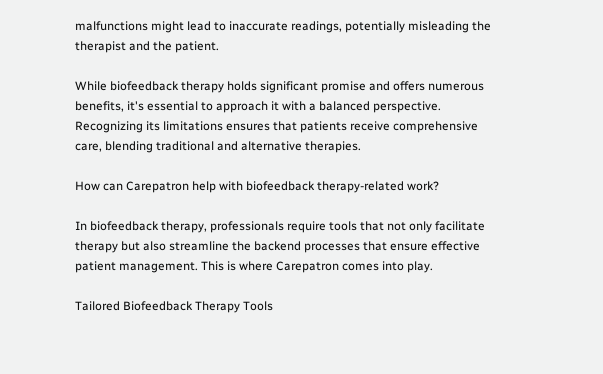malfunctions might lead to inaccurate readings, potentially misleading the therapist and the patient.

While biofeedback therapy holds significant promise and offers numerous benefits, it's essential to approach it with a balanced perspective. Recognizing its limitations ensures that patients receive comprehensive care, blending traditional and alternative therapies.

How can Carepatron help with biofeedback therapy-related work?

In biofeedback therapy, professionals require tools that not only facilitate therapy but also streamline the backend processes that ensure effective patient management. This is where Carepatron comes into play.

Tailored Biofeedback Therapy Tools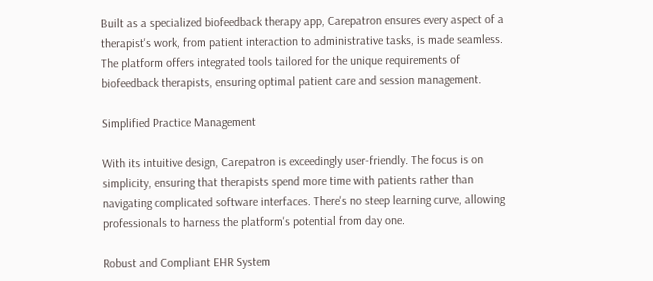Built as a specialized biofeedback therapy app, Carepatron ensures every aspect of a therapist's work, from patient interaction to administrative tasks, is made seamless. The platform offers integrated tools tailored for the unique requirements of biofeedback therapists, ensuring optimal patient care and session management.

Simplified Practice Management

With its intuitive design, Carepatron is exceedingly user-friendly. The focus is on simplicity, ensuring that therapists spend more time with patients rather than navigating complicated software interfaces. There's no steep learning curve, allowing professionals to harness the platform's potential from day one.

Robust and Compliant EHR System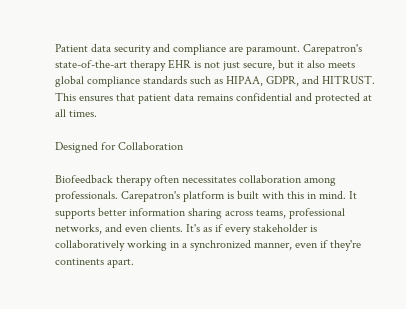Patient data security and compliance are paramount. Carepatron's state-of-the-art therapy EHR is not just secure, but it also meets global compliance standards such as HIPAA, GDPR, and HITRUST. This ensures that patient data remains confidential and protected at all times.

Designed for Collaboration

Biofeedback therapy often necessitates collaboration among professionals. Carepatron's platform is built with this in mind. It supports better information sharing across teams, professional networks, and even clients. It's as if every stakeholder is collaboratively working in a synchronized manner, even if they're continents apart.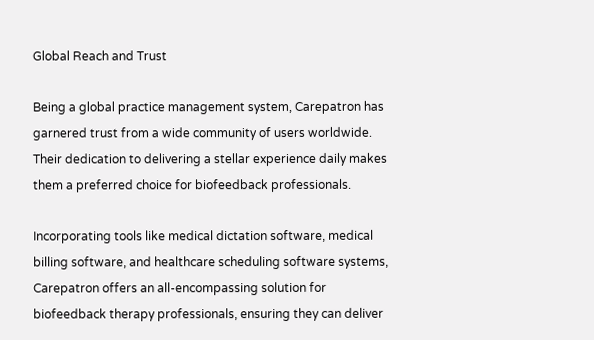Global Reach and Trust

Being a global practice management system, Carepatron has garnered trust from a wide community of users worldwide. Their dedication to delivering a stellar experience daily makes them a preferred choice for biofeedback professionals.

Incorporating tools like medical dictation software, medical billing software, and healthcare scheduling software systems, Carepatron offers an all-encompassing solution for biofeedback therapy professionals, ensuring they can deliver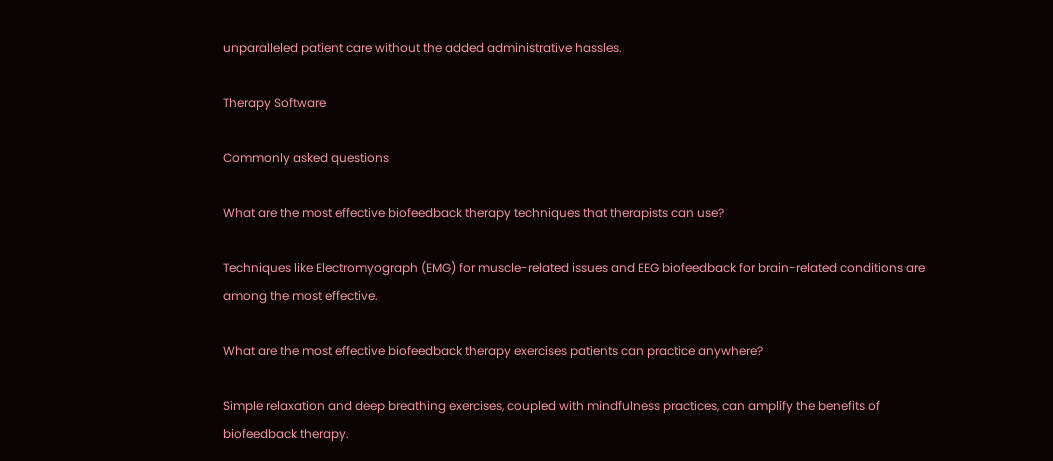unparalleled patient care without the added administrative hassles.

Therapy Software

Commonly asked questions

What are the most effective biofeedback therapy techniques that therapists can use?

Techniques like Electromyograph (EMG) for muscle-related issues and EEG biofeedback for brain-related conditions are among the most effective.

What are the most effective biofeedback therapy exercises patients can practice anywhere?

Simple relaxation and deep breathing exercises, coupled with mindfulness practices, can amplify the benefits of biofeedback therapy.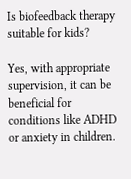Is biofeedback therapy suitable for kids?

Yes, with appropriate supervision, it can be beneficial for conditions like ADHD or anxiety in children.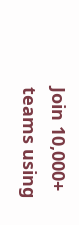Join 10,000+ teams using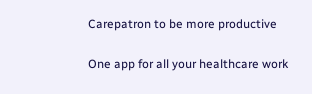Carepatron to be more productive

One app for all your healthcare work